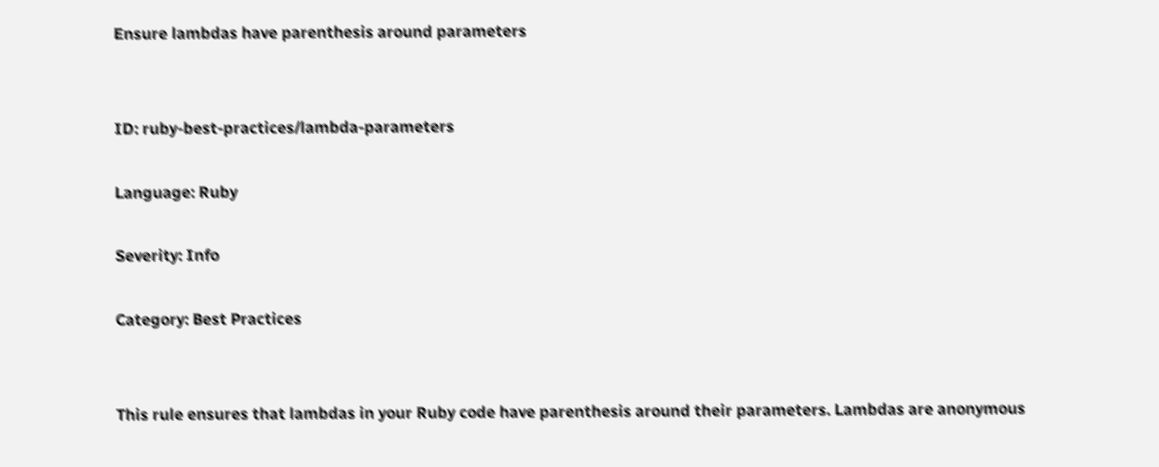Ensure lambdas have parenthesis around parameters


ID: ruby-best-practices/lambda-parameters

Language: Ruby

Severity: Info

Category: Best Practices


This rule ensures that lambdas in your Ruby code have parenthesis around their parameters. Lambdas are anonymous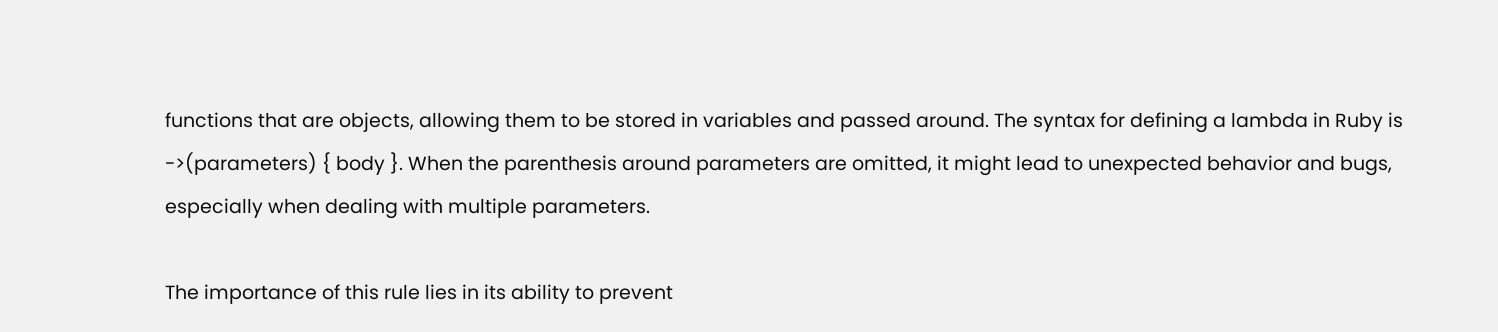functions that are objects, allowing them to be stored in variables and passed around. The syntax for defining a lambda in Ruby is ->(parameters) { body }. When the parenthesis around parameters are omitted, it might lead to unexpected behavior and bugs, especially when dealing with multiple parameters.

The importance of this rule lies in its ability to prevent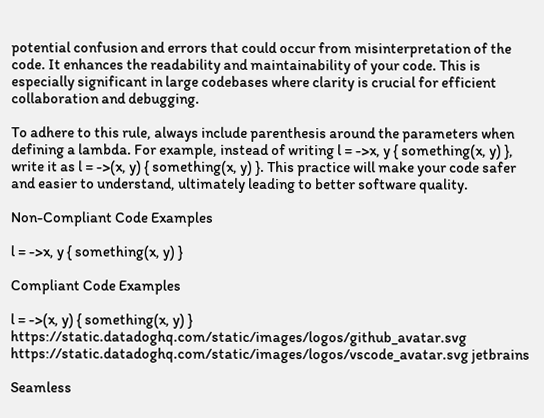potential confusion and errors that could occur from misinterpretation of the code. It enhances the readability and maintainability of your code. This is especially significant in large codebases where clarity is crucial for efficient collaboration and debugging.

To adhere to this rule, always include parenthesis around the parameters when defining a lambda. For example, instead of writing l = ->x, y { something(x, y) }, write it as l = ->(x, y) { something(x, y) }. This practice will make your code safer and easier to understand, ultimately leading to better software quality.

Non-Compliant Code Examples

l = ->x, y { something(x, y) }

Compliant Code Examples

l = ->(x, y) { something(x, y) }
https://static.datadoghq.com/static/images/logos/github_avatar.svg https://static.datadoghq.com/static/images/logos/vscode_avatar.svg jetbrains

Seamless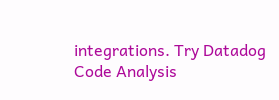integrations. Try Datadog Code Analysis